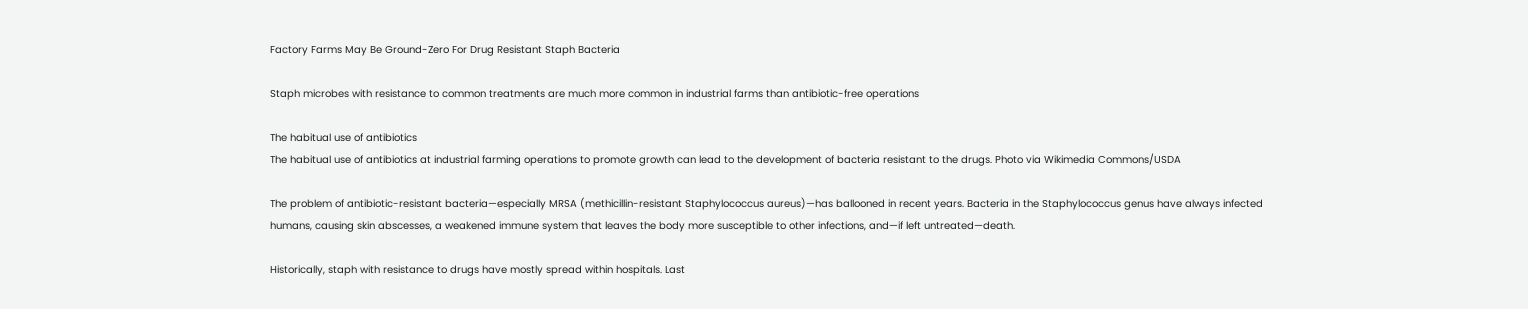Factory Farms May Be Ground-Zero For Drug Resistant Staph Bacteria

Staph microbes with resistance to common treatments are much more common in industrial farms than antibiotic-free operations

The habitual use of antibiotics
The habitual use of antibiotics at industrial farming operations to promote growth can lead to the development of bacteria resistant to the drugs. Photo via Wikimedia Commons/USDA

The problem of antibiotic-resistant bacteria—especially MRSA (methicillin-resistant Staphylococcus aureus)—has ballooned in recent years. Bacteria in the Staphylococcus genus have always infected humans, causing skin abscesses, a weakened immune system that leaves the body more susceptible to other infections, and—if left untreated—death.

Historically, staph with resistance to drugs have mostly spread within hospitals. Last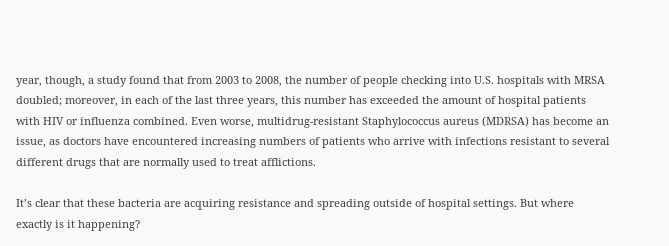year, though, a study found that from 2003 to 2008, the number of people checking into U.S. hospitals with MRSA doubled; moreover, in each of the last three years, this number has exceeded the amount of hospital patients with HIV or influenza combined. Even worse, multidrug-resistant Staphylococcus aureus (MDRSA) has become an issue, as doctors have encountered increasing numbers of patients who arrive with infections resistant to several different drugs that are normally used to treat afflictions.

It’s clear that these bacteria are acquiring resistance and spreading outside of hospital settings. But where exactly is it happening?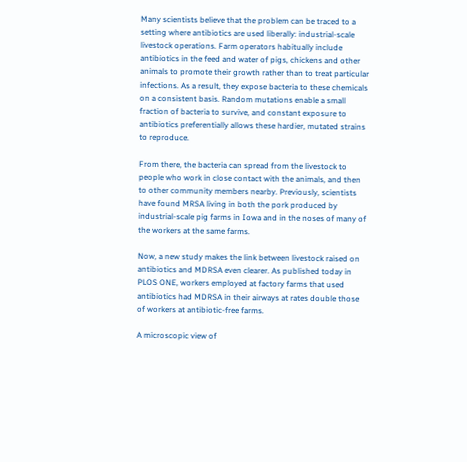Many scientists believe that the problem can be traced to a setting where antibiotics are used liberally: industrial-scale livestock operations. Farm operators habitually include antibiotics in the feed and water of pigs, chickens and other animals to promote their growth rather than to treat particular infections. As a result, they expose bacteria to these chemicals on a consistent basis. Random mutations enable a small fraction of bacteria to survive, and constant exposure to antibiotics preferentially allows these hardier, mutated strains to reproduce.

From there, the bacteria can spread from the livestock to people who work in close contact with the animals, and then to other community members nearby. Previously, scientists have found MRSA living in both the pork produced by industrial-scale pig farms in Iowa and in the noses of many of the workers at the same farms.

Now, a new study makes the link between livestock raised on antibiotics and MDRSA even clearer. As published today in PLOS ONE, workers employed at factory farms that used antibiotics had MDRSA in their airways at rates double those of workers at antibiotic-free farms.

A microscopic view of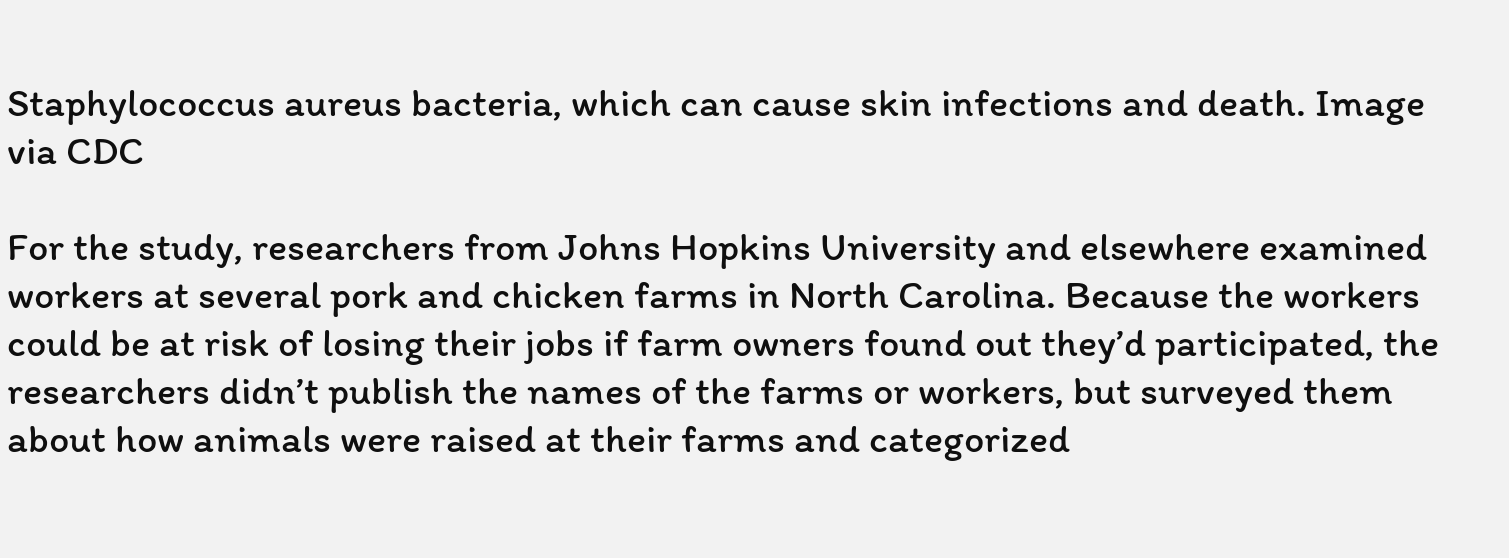Staphylococcus aureus bacteria, which can cause skin infections and death. Image via CDC

For the study, researchers from Johns Hopkins University and elsewhere examined workers at several pork and chicken farms in North Carolina. Because the workers could be at risk of losing their jobs if farm owners found out they’d participated, the researchers didn’t publish the names of the farms or workers, but surveyed them about how animals were raised at their farms and categorized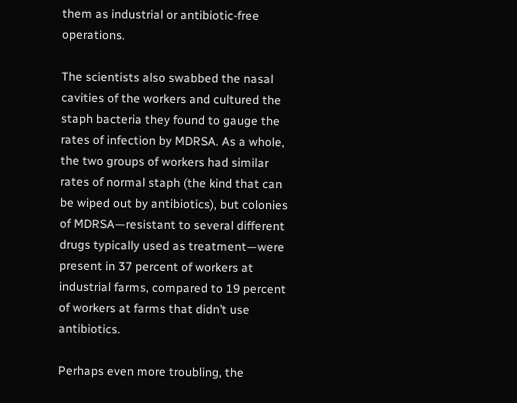them as industrial or antibiotic-free operations.

The scientists also swabbed the nasal cavities of the workers and cultured the staph bacteria they found to gauge the rates of infection by MDRSA. As a whole, the two groups of workers had similar rates of normal staph (the kind that can be wiped out by antibiotics), but colonies of MDRSA—resistant to several different drugs typically used as treatment—were present in 37 percent of workers at industrial farms, compared to 19 percent of workers at farms that didn’t use antibiotics.

Perhaps even more troubling, the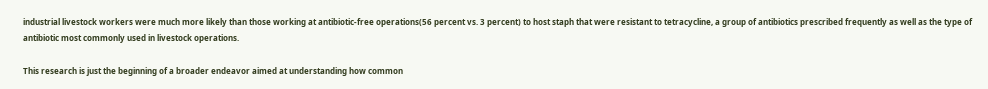industrial livestock workers were much more likely than those working at antibiotic-free operations(56 percent vs. 3 percent) to host staph that were resistant to tetracycline, a group of antibiotics prescribed frequently as well as the type of antibiotic most commonly used in livestock operations.

This research is just the beginning of a broader endeavor aimed at understanding how common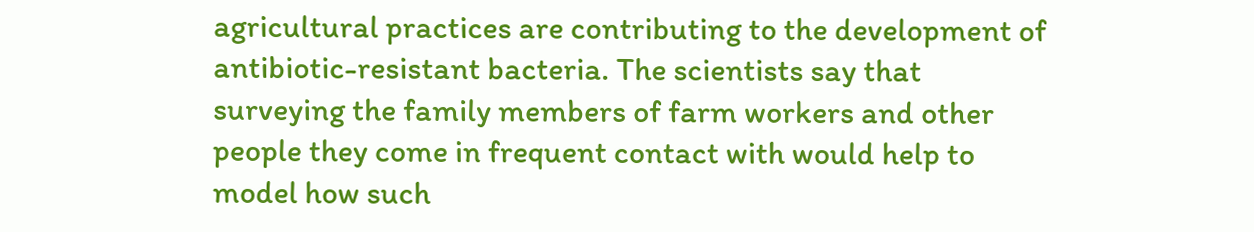agricultural practices are contributing to the development of antibiotic-resistant bacteria. The scientists say that surveying the family members of farm workers and other people they come in frequent contact with would help to model how such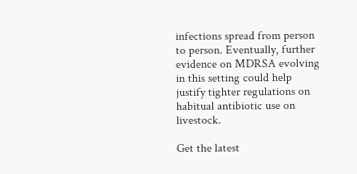infections spread from person to person. Eventually, further evidence on MDRSA evolving in this setting could help justify tighter regulations on habitual antibiotic use on livestock.

Get the latest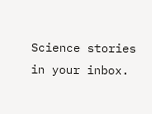Science stories in your inbox.